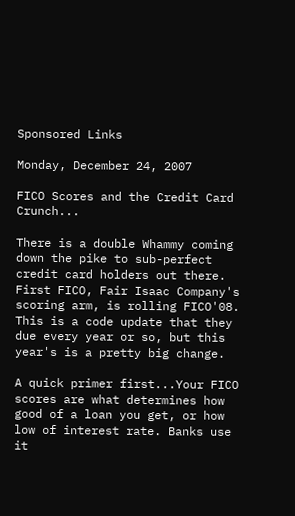Sponsored Links

Monday, December 24, 2007

FICO Scores and the Credit Card Crunch...

There is a double Whammy coming down the pike to sub-perfect credit card holders out there.
First FICO, Fair Isaac Company's scoring arm, is rolling FICO'08. This is a code update that they due every year or so, but this year's is a pretty big change.

A quick primer first...Your FICO scores are what determines how good of a loan you get, or how low of interest rate. Banks use it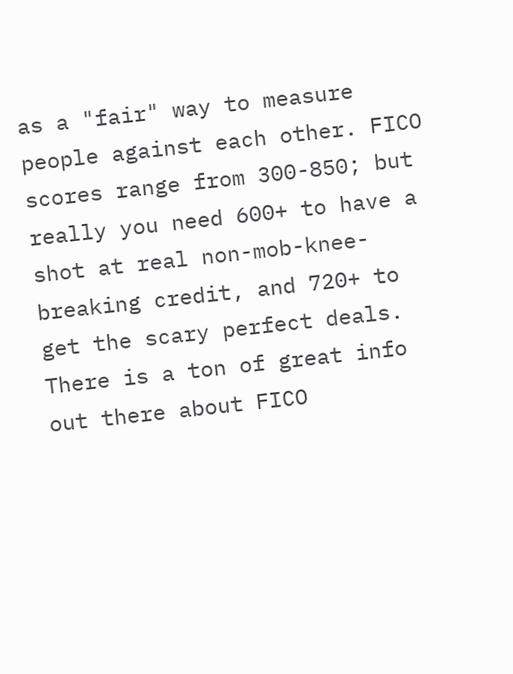as a "fair" way to measure people against each other. FICO scores range from 300-850; but really you need 600+ to have a shot at real non-mob-knee-breaking credit, and 720+ to get the scary perfect deals. There is a ton of great info out there about FICO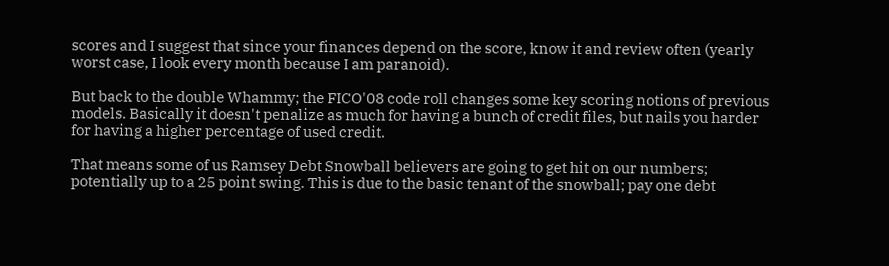scores and I suggest that since your finances depend on the score, know it and review often (yearly worst case, I look every month because I am paranoid).

But back to the double Whammy; the FICO'08 code roll changes some key scoring notions of previous models. Basically it doesn't penalize as much for having a bunch of credit files, but nails you harder for having a higher percentage of used credit.

That means some of us Ramsey Debt Snowball believers are going to get hit on our numbers; potentially up to a 25 point swing. This is due to the basic tenant of the snowball; pay one debt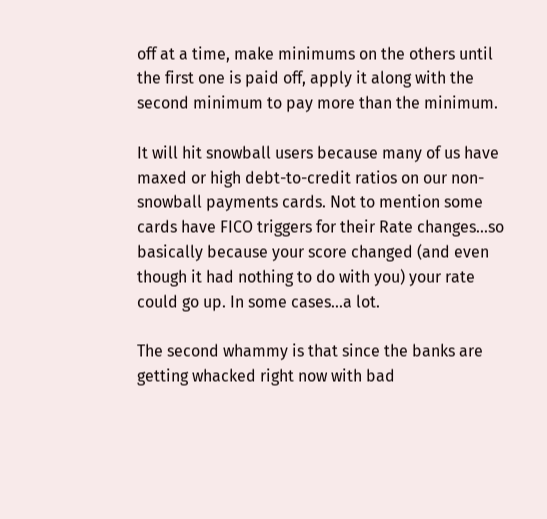off at a time, make minimums on the others until the first one is paid off, apply it along with the second minimum to pay more than the minimum.

It will hit snowball users because many of us have maxed or high debt-to-credit ratios on our non-snowball payments cards. Not to mention some cards have FICO triggers for their Rate changes...so basically because your score changed (and even though it had nothing to do with you) your rate could go up. In some cases...a lot.

The second whammy is that since the banks are getting whacked right now with bad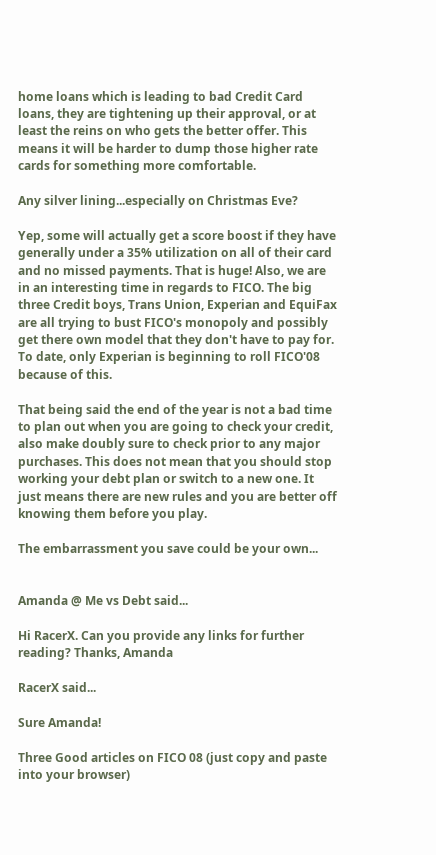home loans which is leading to bad Credit Card loans, they are tightening up their approval, or at least the reins on who gets the better offer. This means it will be harder to dump those higher rate cards for something more comfortable.

Any silver lining...especially on Christmas Eve?

Yep, some will actually get a score boost if they have generally under a 35% utilization on all of their card and no missed payments. That is huge! Also, we are in an interesting time in regards to FICO. The big three Credit boys, Trans Union, Experian and EquiFax are all trying to bust FICO's monopoly and possibly get there own model that they don't have to pay for. To date, only Experian is beginning to roll FICO'08 because of this.

That being said the end of the year is not a bad time to plan out when you are going to check your credit, also make doubly sure to check prior to any major purchases. This does not mean that you should stop working your debt plan or switch to a new one. It just means there are new rules and you are better off knowing them before you play.

The embarrassment you save could be your own...


Amanda @ Me vs Debt said...

Hi RacerX. Can you provide any links for further reading? Thanks, Amanda

RacerX said...

Sure Amanda!

Three Good articles on FICO 08 (just copy and paste into your browser)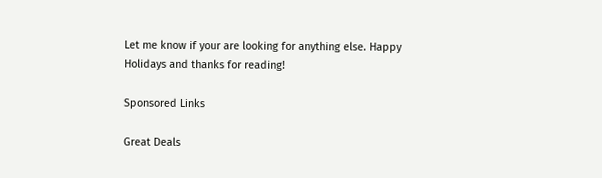Let me know if your are looking for anything else. Happy Holidays and thanks for reading!

Sponsored Links

Great Deals